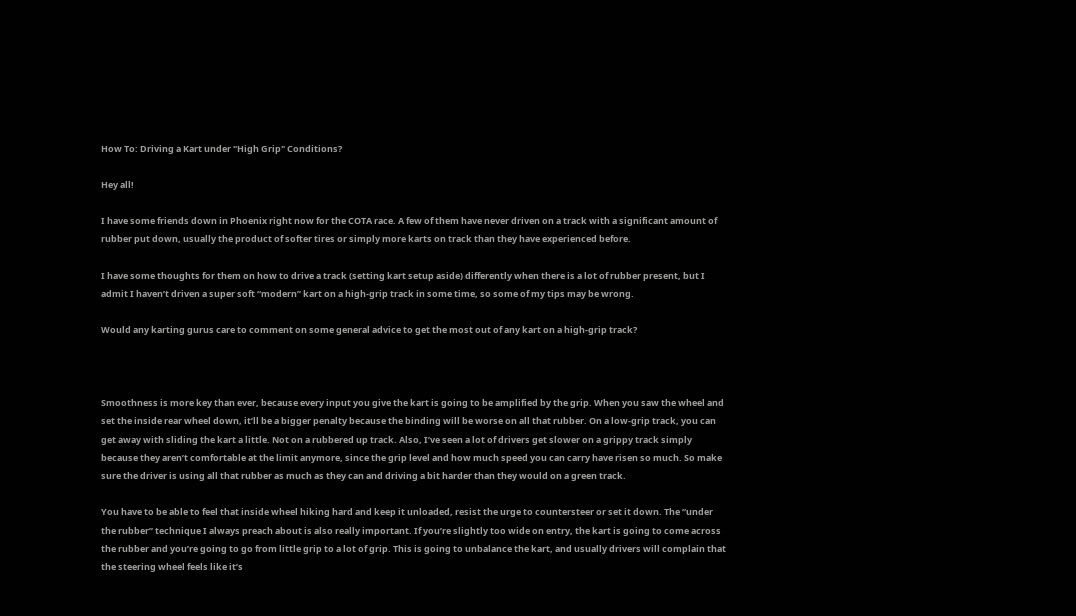How To: Driving a Kart under "High Grip" Conditions?

Hey all!

I have some friends down in Phoenix right now for the COTA race. A few of them have never driven on a track with a significant amount of rubber put down, usually the product of softer tires or simply more karts on track than they have experienced before.

I have some thoughts for them on how to drive a track (setting kart setup aside) differently when there is a lot of rubber present, but I admit I haven’t driven a super soft “modern” kart on a high-grip track in some time, so some of my tips may be wrong.

Would any karting gurus care to comment on some general advice to get the most out of any kart on a high-grip track?



Smoothness is more key than ever, because every input you give the kart is going to be amplified by the grip. When you saw the wheel and set the inside rear wheel down, it’ll be a bigger penalty because the binding will be worse on all that rubber. On a low-grip track, you can get away with sliding the kart a little. Not on a rubbered up track. Also, I’ve seen a lot of drivers get slower on a grippy track simply because they aren’t comfortable at the limit anymore, since the grip level and how much speed you can carry have risen so much. So make sure the driver is using all that rubber as much as they can and driving a bit harder than they would on a green track.

You have to be able to feel that inside wheel hiking hard and keep it unloaded, resist the urge to countersteer or set it down. The “under the rubber” technique I always preach about is also really important. If you’re slightly too wide on entry, the kart is going to come across the rubber and you’re going to go from little grip to a lot of grip. This is going to unbalance the kart, and usually drivers will complain that the steering wheel feels like it’s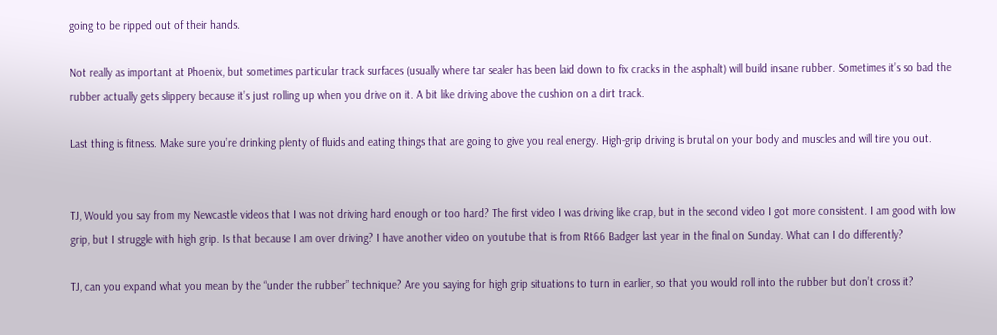going to be ripped out of their hands.

Not really as important at Phoenix, but sometimes particular track surfaces (usually where tar sealer has been laid down to fix cracks in the asphalt) will build insane rubber. Sometimes it’s so bad the rubber actually gets slippery because it’s just rolling up when you drive on it. A bit like driving above the cushion on a dirt track.

Last thing is fitness. Make sure you’re drinking plenty of fluids and eating things that are going to give you real energy. High-grip driving is brutal on your body and muscles and will tire you out.


TJ, Would you say from my Newcastle videos that I was not driving hard enough or too hard? The first video I was driving like crap, but in the second video I got more consistent. I am good with low grip, but I struggle with high grip. Is that because I am over driving? I have another video on youtube that is from Rt66 Badger last year in the final on Sunday. What can I do differently?

TJ, can you expand what you mean by the “under the rubber” technique? Are you saying for high grip situations to turn in earlier, so that you would roll into the rubber but don’t cross it?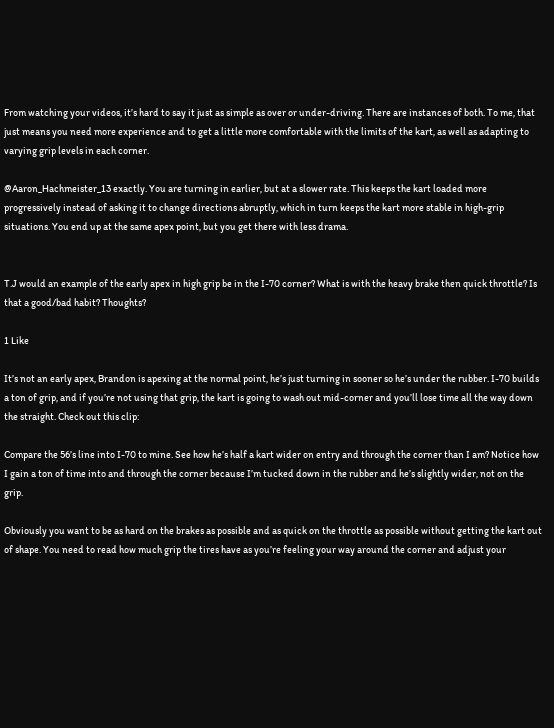From watching your videos, it’s hard to say it just as simple as over or under-driving. There are instances of both. To me, that just means you need more experience and to get a little more comfortable with the limits of the kart, as well as adapting to varying grip levels in each corner.

@Aaron_Hachmeister_13 exactly. You are turning in earlier, but at a slower rate. This keeps the kart loaded more progressively instead of asking it to change directions abruptly, which in turn keeps the kart more stable in high-grip situations. You end up at the same apex point, but you get there with less drama.


T.J would an example of the early apex in high grip be in the I-70 corner? What is with the heavy brake then quick throttle? Is that a good/bad habit? Thoughts?

1 Like

It’s not an early apex, Brandon is apexing at the normal point, he’s just turning in sooner so he’s under the rubber. I-70 builds a ton of grip, and if you’re not using that grip, the kart is going to wash out mid-corner and you’ll lose time all the way down the straight. Check out this clip:

Compare the 56’s line into I-70 to mine. See how he’s half a kart wider on entry and through the corner than I am? Notice how I gain a ton of time into and through the corner because I’m tucked down in the rubber and he’s slightly wider, not on the grip.

Obviously you want to be as hard on the brakes as possible and as quick on the throttle as possible without getting the kart out of shape. You need to read how much grip the tires have as you’re feeling your way around the corner and adjust your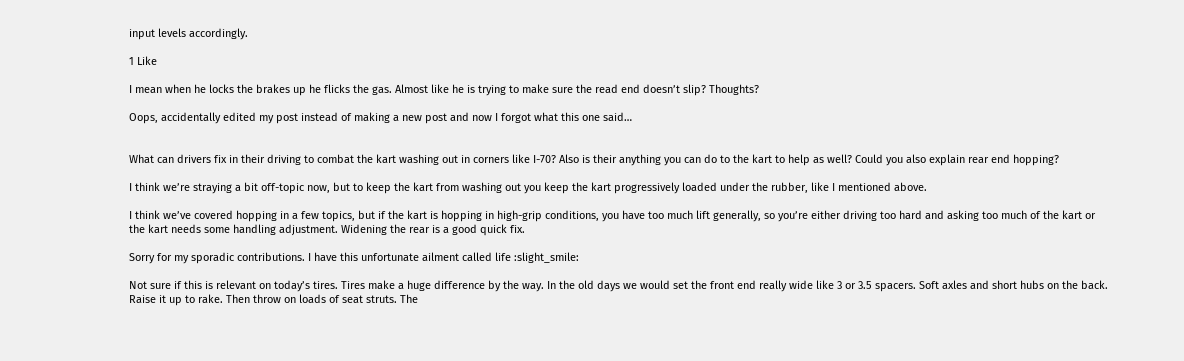input levels accordingly.

1 Like

I mean when he locks the brakes up he flicks the gas. Almost like he is trying to make sure the read end doesn’t slip? Thoughts?

Oops, accidentally edited my post instead of making a new post and now I forgot what this one said…


What can drivers fix in their driving to combat the kart washing out in corners like I-70? Also is their anything you can do to the kart to help as well? Could you also explain rear end hopping?

I think we’re straying a bit off-topic now, but to keep the kart from washing out you keep the kart progressively loaded under the rubber, like I mentioned above.

I think we’ve covered hopping in a few topics, but if the kart is hopping in high-grip conditions, you have too much lift generally, so you’re either driving too hard and asking too much of the kart or the kart needs some handling adjustment. Widening the rear is a good quick fix.

Sorry for my sporadic contributions. I have this unfortunate ailment called life :slight_smile:

Not sure if this is relevant on today’s tires. Tires make a huge difference by the way. In the old days we would set the front end really wide like 3 or 3.5 spacers. Soft axles and short hubs on the back. Raise it up to rake. Then throw on loads of seat struts. The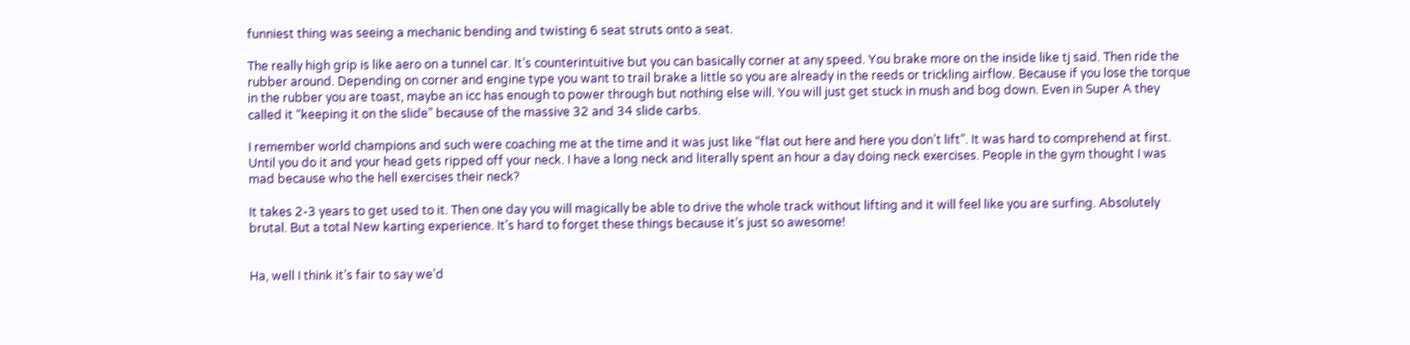funniest thing was seeing a mechanic bending and twisting 6 seat struts onto a seat.

The really high grip is like aero on a tunnel car. It’s counterintuitive but you can basically corner at any speed. You brake more on the inside like tj said. Then ride the rubber around. Depending on corner and engine type you want to trail brake a little so you are already in the reeds or trickling airflow. Because if you lose the torque in the rubber you are toast, maybe an icc has enough to power through but nothing else will. You will just get stuck in mush and bog down. Even in Super A they called it “keeping it on the slide” because of the massive 32 and 34 slide carbs.

I remember world champions and such were coaching me at the time and it was just like “flat out here and here you don’t lift”. It was hard to comprehend at first. Until you do it and your head gets ripped off your neck. I have a long neck and literally spent an hour a day doing neck exercises. People in the gym thought I was mad because who the hell exercises their neck?

It takes 2-3 years to get used to it. Then one day you will magically be able to drive the whole track without lifting and it will feel like you are surfing. Absolutely brutal. But a total New karting experience. It’s hard to forget these things because it’s just so awesome!


Ha, well I think it’s fair to say we’d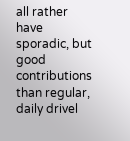all rather have sporadic, but good contributions than regular, daily drivel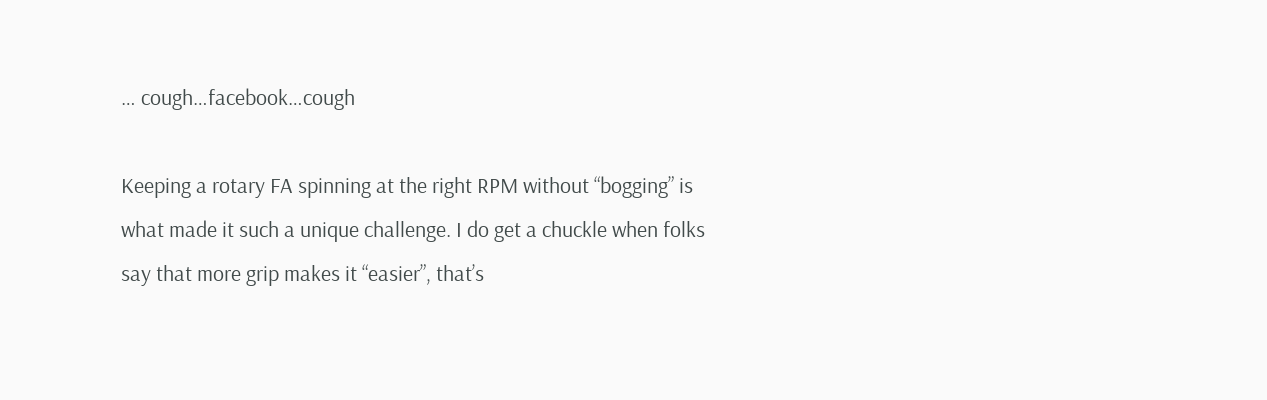… cough…facebook…cough

Keeping a rotary FA spinning at the right RPM without “bogging” is what made it such a unique challenge. I do get a chuckle when folks say that more grip makes it “easier”, that’s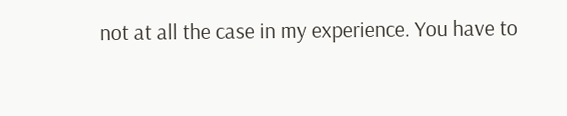not at all the case in my experience. You have to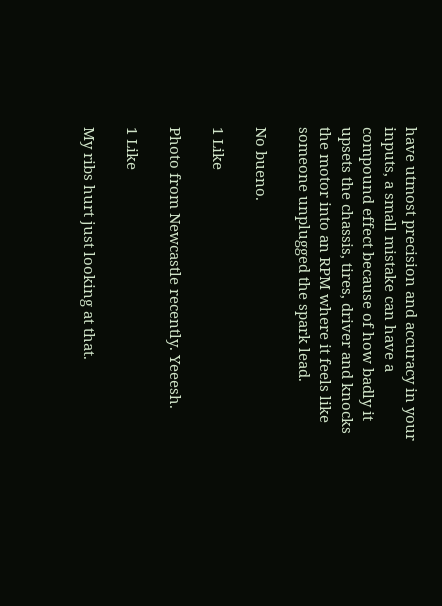have utmost precision and accuracy in your inputs, a small mistake can have a compound effect because of how badly it upsets the chassis, tires, driver and knocks the motor into an RPM where it feels like someone unplugged the spark lead.

No bueno.

1 Like

Photo from Newcastle recently. Yeeesh.

1 Like

My ribs hurt just looking at that.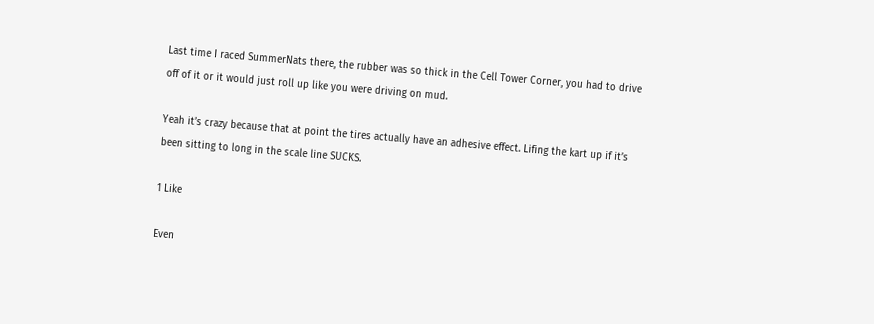Last time I raced SummerNats there, the rubber was so thick in the Cell Tower Corner, you had to drive off of it or it would just roll up like you were driving on mud.

Yeah it’s crazy because that at point the tires actually have an adhesive effect. Lifing the kart up if it’s been sitting to long in the scale line SUCKS.

1 Like

Even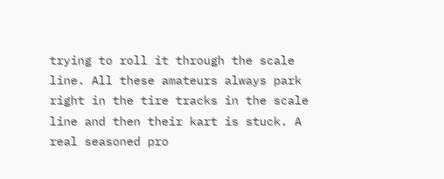trying to roll it through the scale line. All these amateurs always park right in the tire tracks in the scale line and then their kart is stuck. A real seasoned pro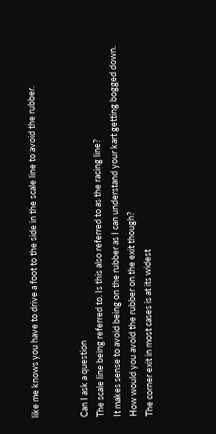like me knows you have to drive a foot to the side in the scale line to avoid the rubber.


Can I ask a question
The scale line being referred to. Is this also referred to as the racing line?
It makes sense to avoid being on the rubber as I can understand your kart getting bogged down.
How would you avoid the rubber on the exit though?
The corner exit in most cases is at its widest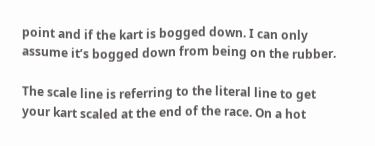point and if the kart is bogged down. I can only assume it’s bogged down from being on the rubber.

The scale line is referring to the literal line to get your kart scaled at the end of the race. On a hot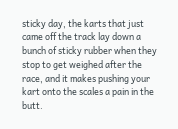sticky day, the karts that just came off the track lay down a bunch of sticky rubber when they stop to get weighed after the race, and it makes pushing your kart onto the scales a pain in the butt.